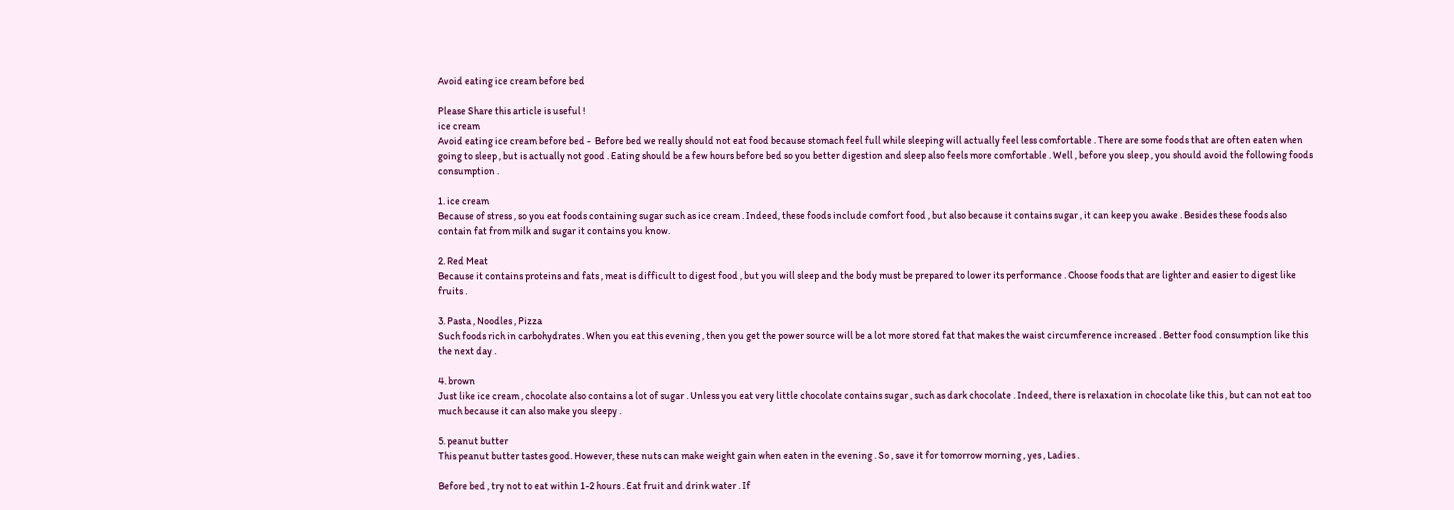Avoid eating ice cream before bed

Please Share this article is useful !
ice cream
Avoid eating ice cream before bed -  Before bed we really should not eat food because stomach feel full while sleeping will actually feel less comfortable . There are some foods that are often eaten when going to sleep , but is actually not good . Eating should be a few hours before bed so you better digestion and sleep also feels more comfortable . Well , before you sleep , you should avoid the following foods consumption .

1. ice cream
Because of stress , so you eat foods containing sugar such as ice cream . Indeed, these foods include comfort food , but also because it contains sugar , it can keep you awake . Besides these foods also contain fat from milk and sugar it contains you know.

2. Red Meat
Because it contains proteins and fats , meat is difficult to digest food , but you will sleep and the body must be prepared to lower its performance . Choose foods that are lighter and easier to digest like fruits .

3. Pasta , Noodles , Pizza
Such foods rich in carbohydrates . When you eat this evening , then you get the power source will be a lot more stored fat that makes the waist circumference increased . Better food consumption like this the next day .

4. brown
Just like ice cream , chocolate also contains a lot of sugar . Unless you eat very little chocolate contains sugar , such as dark chocolate . Indeed, there is relaxation in chocolate like this , but can not eat too much because it can also make you sleepy .

5. peanut butter
This peanut butter tastes good. However, these nuts can make weight gain when eaten in the evening . So , save it for tomorrow morning , yes , Ladies .

Before bed , try not to eat within 1-2 hours . Eat fruit and drink water . If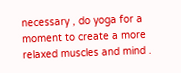necessary , do yoga for a moment to create a more relaxed muscles and mind .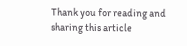Thank you for reading and sharing this article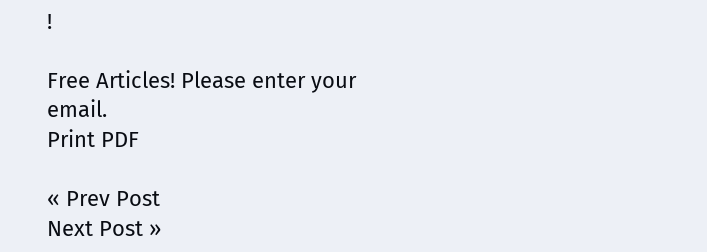!

Free Articles! Please enter your email.
Print PDF

« Prev Post
Next Post »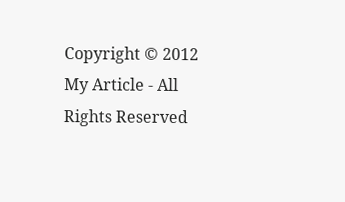Copyright © 2012 My Article - All Rights Reserved